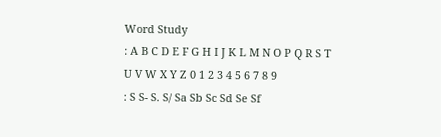Word Study
: A B C D E F G H I J K L M N O P Q R S T U V W X Y Z 0 1 2 3 4 5 6 7 8 9
: S S- S. S/ Sa Sb Sc Sd Se Sf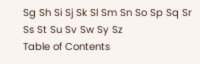Sg Sh Si Sj Sk Sl Sm Sn So Sp Sq Sr Ss St Su Sv Sw Sy Sz
Table of Contents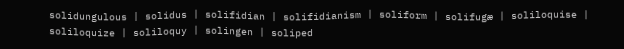solidungulous | solidus | solifidian | solifidianism | soliform | solifugæ | soliloquise | soliloquize | soliloquy | solingen | soliped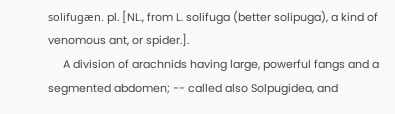solifugæn. pl. [NL., from L. solifuga (better solipuga), a kind of venomous ant, or spider.].
     A division of arachnids having large, powerful fangs and a segmented abdomen; -- called also Solpugidea, and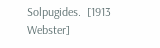Solpugides.  [1913 Webster]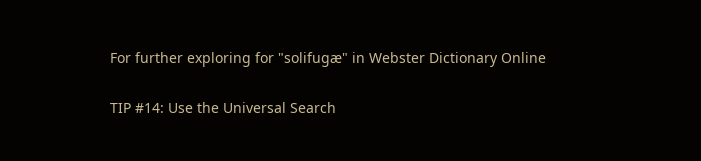For further exploring for "solifugæ" in Webster Dictionary Online

TIP #14: Use the Universal Search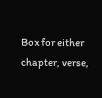Box for either chapter, verse,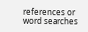references or word searches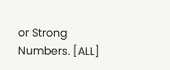or Strong Numbers. [ALL]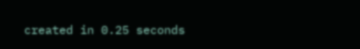created in 0.25 seconds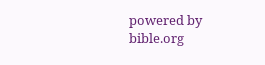powered by bible.org